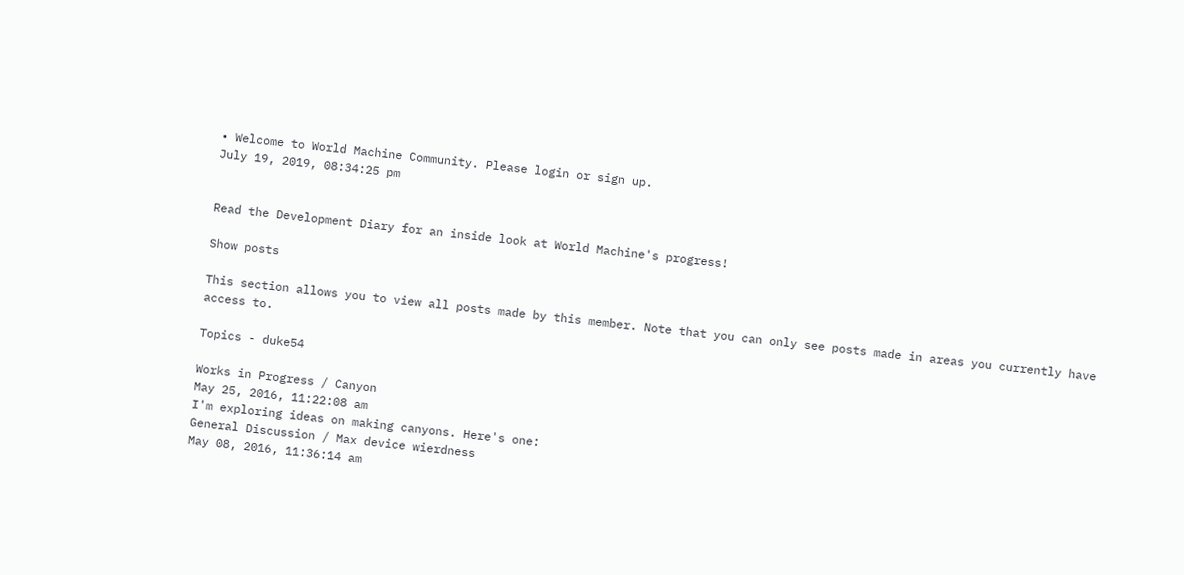• Welcome to World Machine Community. Please login or sign up.
July 19, 2019, 08:34:25 pm


Read the Development Diary for an inside look at World Machine's progress!

Show posts

This section allows you to view all posts made by this member. Note that you can only see posts made in areas you currently have access to.

Topics - duke54

Works in Progress / Canyon
May 25, 2016, 11:22:08 am
I'm exploring ideas on making canyons. Here's one:
General Discussion / Max device wierdness
May 08, 2016, 11:36:14 am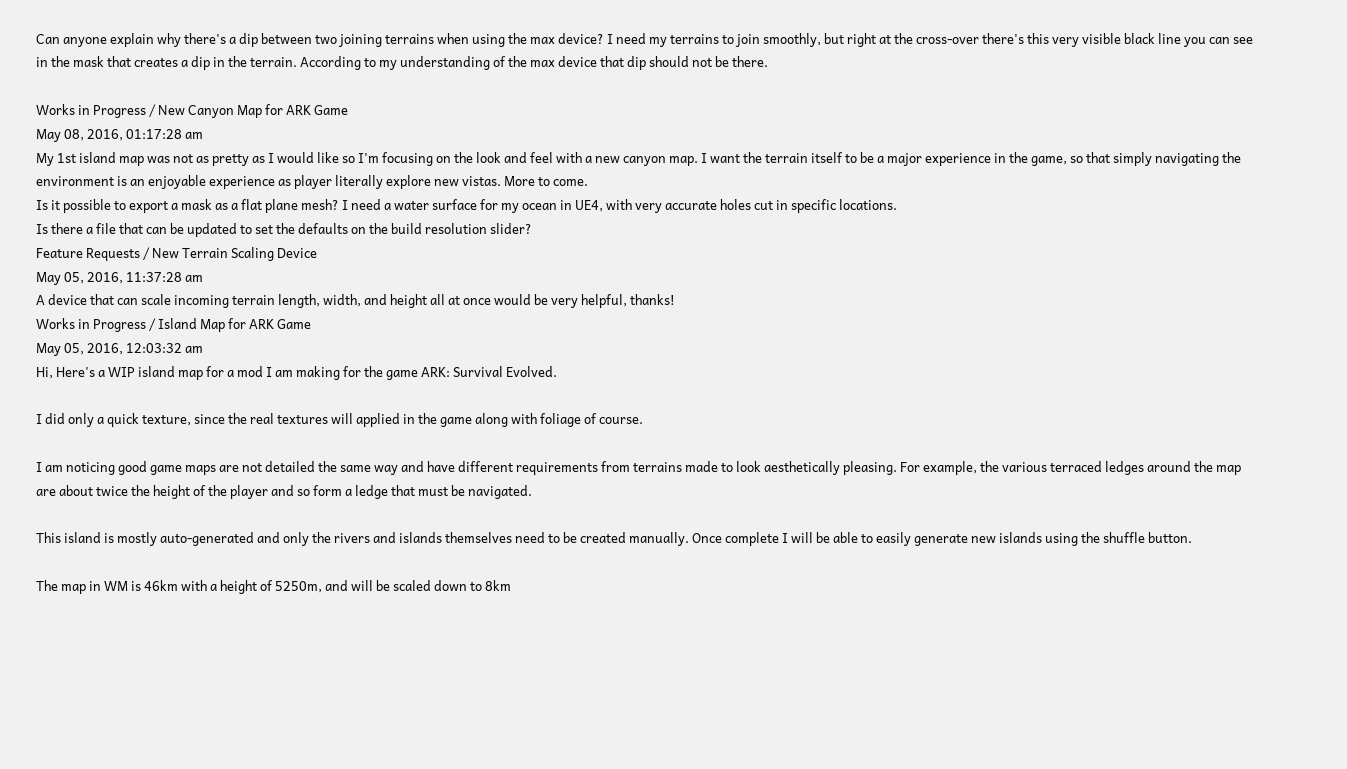Can anyone explain why there's a dip between two joining terrains when using the max device? I need my terrains to join smoothly, but right at the cross-over there's this very visible black line you can see in the mask that creates a dip in the terrain. According to my understanding of the max device that dip should not be there.

Works in Progress / New Canyon Map for ARK Game
May 08, 2016, 01:17:28 am
My 1st island map was not as pretty as I would like so I'm focusing on the look and feel with a new canyon map. I want the terrain itself to be a major experience in the game, so that simply navigating the environment is an enjoyable experience as player literally explore new vistas. More to come.
Is it possible to export a mask as a flat plane mesh? I need a water surface for my ocean in UE4, with very accurate holes cut in specific locations.
Is there a file that can be updated to set the defaults on the build resolution slider?
Feature Requests / New Terrain Scaling Device
May 05, 2016, 11:37:28 am
A device that can scale incoming terrain length, width, and height all at once would be very helpful, thanks!
Works in Progress / Island Map for ARK Game
May 05, 2016, 12:03:32 am
Hi, Here's a WIP island map for a mod I am making for the game ARK: Survival Evolved.

I did only a quick texture, since the real textures will applied in the game along with foliage of course.

I am noticing good game maps are not detailed the same way and have different requirements from terrains made to look aesthetically pleasing. For example, the various terraced ledges around the map are about twice the height of the player and so form a ledge that must be navigated.

This island is mostly auto-generated and only the rivers and islands themselves need to be created manually. Once complete I will be able to easily generate new islands using the shuffle button.

The map in WM is 46km with a height of 5250m, and will be scaled down to 8km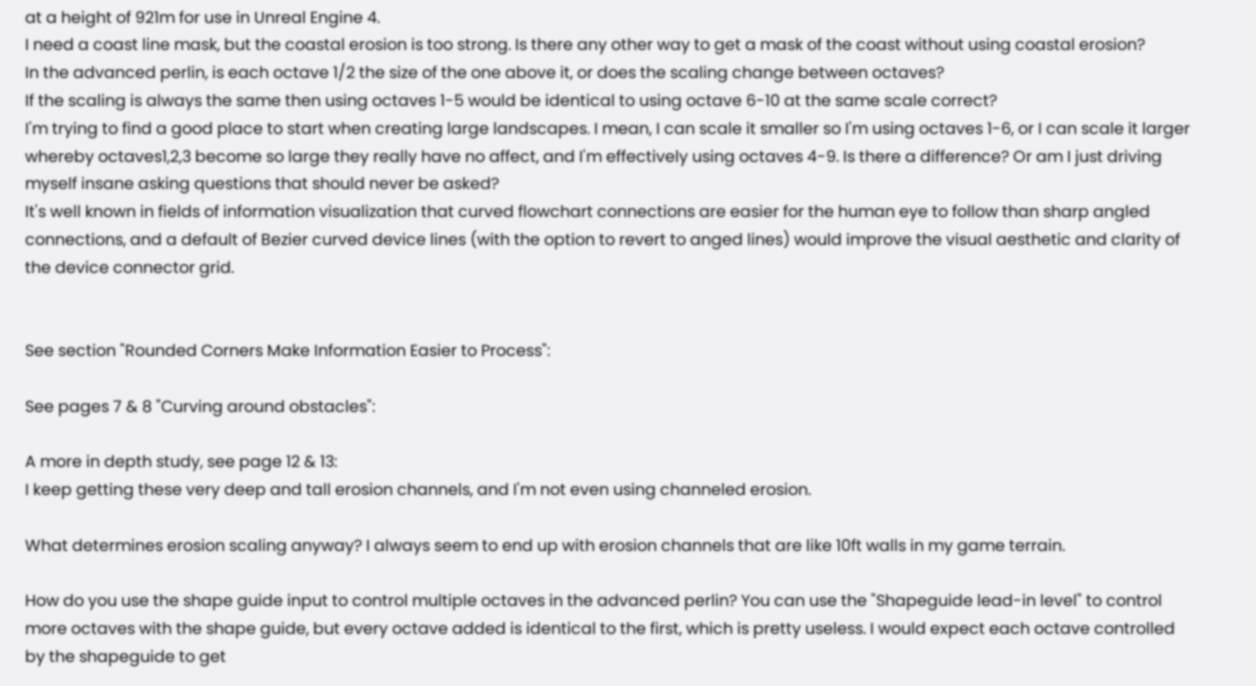at a height of 921m for use in Unreal Engine 4.
I need a coast line mask, but the coastal erosion is too strong. Is there any other way to get a mask of the coast without using coastal erosion?
In the advanced perlin, is each octave 1/2 the size of the one above it, or does the scaling change between octaves?
If the scaling is always the same then using octaves 1-5 would be identical to using octave 6-10 at the same scale correct?
I'm trying to find a good place to start when creating large landscapes. I mean, I can scale it smaller so I'm using octaves 1-6, or I can scale it larger whereby octaves1,2,3 become so large they really have no affect, and I'm effectively using octaves 4-9. Is there a difference? Or am I just driving myself insane asking questions that should never be asked?
It's well known in fields of information visualization that curved flowchart connections are easier for the human eye to follow than sharp angled connections, and a default of Bezier curved device lines (with the option to revert to anged lines) would improve the visual aesthetic and clarity of the device connector grid.


See section "Rounded Corners Make Information Easier to Process":

See pages 7 & 8 "Curving around obstacles":

A more in depth study, see page 12 & 13:
I keep getting these very deep and tall erosion channels, and I'm not even using channeled erosion.

What determines erosion scaling anyway? I always seem to end up with erosion channels that are like 10ft walls in my game terrain.

How do you use the shape guide input to control multiple octaves in the advanced perlin? You can use the "Shapeguide lead-in level" to control more octaves with the shape guide, but every octave added is identical to the first, which is pretty useless. I would expect each octave controlled by the shapeguide to get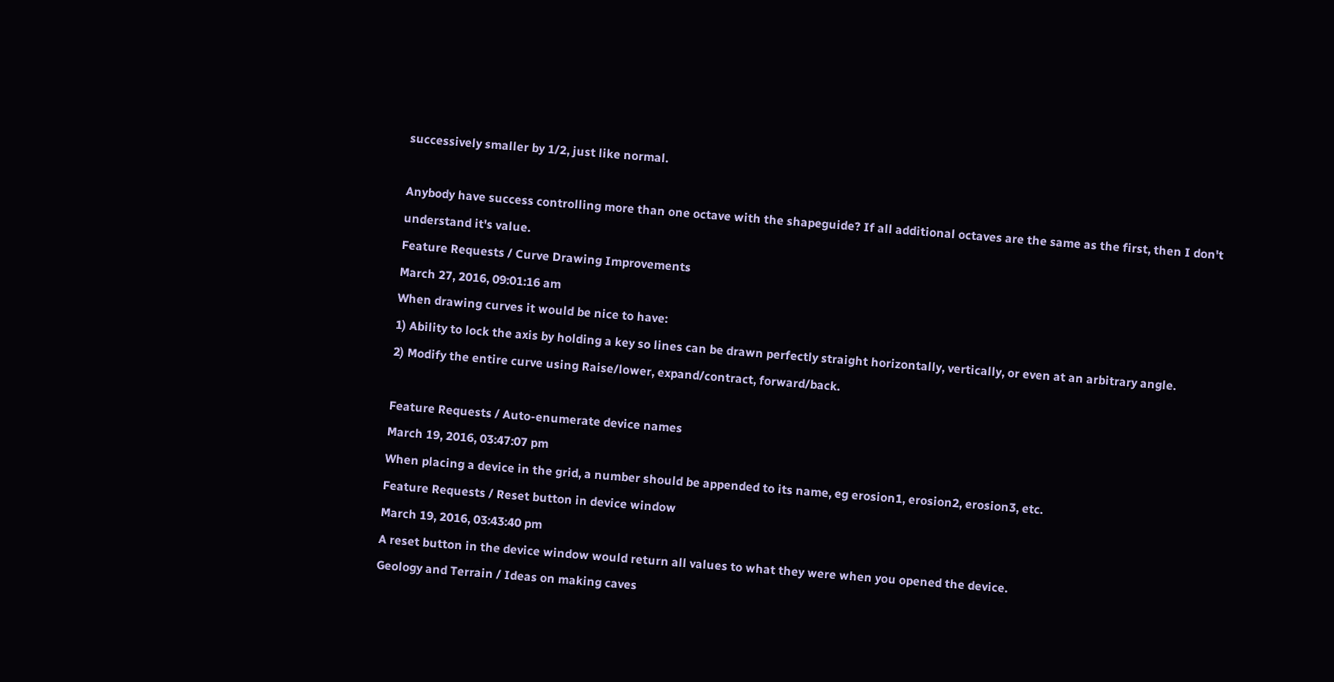successively smaller by 1/2, just like normal.

Anybody have success controlling more than one octave with the shapeguide? If all additional octaves are the same as the first, then I don't understand it's value.
Feature Requests / Curve Drawing Improvements
March 27, 2016, 09:01:16 am
When drawing curves it would be nice to have:
1) Ability to lock the axis by holding a key so lines can be drawn perfectly straight horizontally, vertically, or even at an arbitrary angle.
2) Modify the entire curve using Raise/lower, expand/contract, forward/back.

Feature Requests / Auto-enumerate device names
March 19, 2016, 03:47:07 pm
When placing a device in the grid, a number should be appended to its name, eg erosion1, erosion2, erosion3, etc.
Feature Requests / Reset button in device window
March 19, 2016, 03:43:40 pm
A reset button in the device window would return all values to what they were when you opened the device.
Geology and Terrain / Ideas on making caves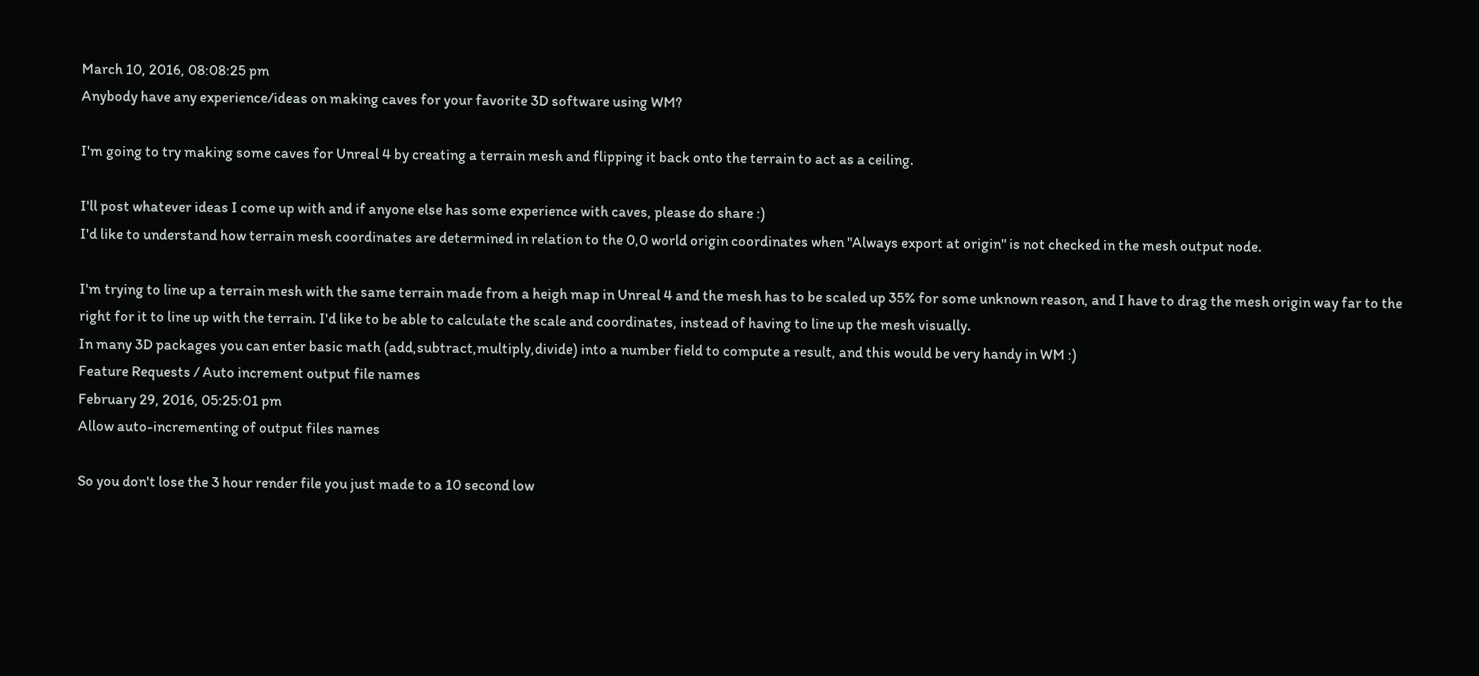March 10, 2016, 08:08:25 pm
Anybody have any experience/ideas on making caves for your favorite 3D software using WM?

I'm going to try making some caves for Unreal 4 by creating a terrain mesh and flipping it back onto the terrain to act as a ceiling.

I'll post whatever ideas I come up with and if anyone else has some experience with caves, please do share :)
I'd like to understand how terrain mesh coordinates are determined in relation to the 0,0 world origin coordinates when "Always export at origin" is not checked in the mesh output node.

I'm trying to line up a terrain mesh with the same terrain made from a heigh map in Unreal 4 and the mesh has to be scaled up 35% for some unknown reason, and I have to drag the mesh origin way far to the right for it to line up with the terrain. I'd like to be able to calculate the scale and coordinates, instead of having to line up the mesh visually.
In many 3D packages you can enter basic math (add,subtract,multiply,divide) into a number field to compute a result, and this would be very handy in WM :)
Feature Requests / Auto increment output file names
February 29, 2016, 05:25:01 pm
Allow auto-incrementing of output files names

So you don't lose the 3 hour render file you just made to a 10 second low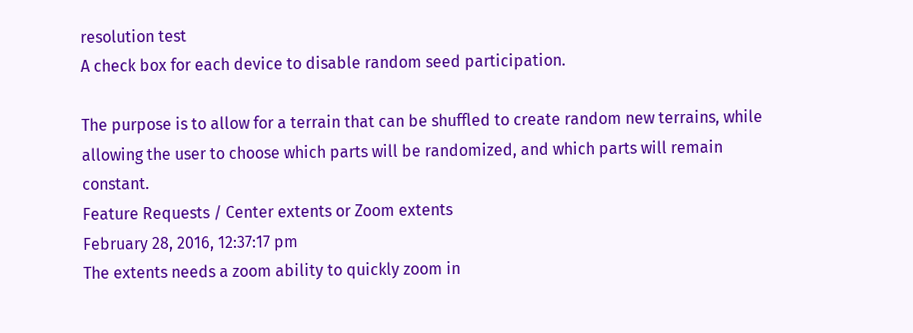resolution test
A check box for each device to disable random seed participation.

The purpose is to allow for a terrain that can be shuffled to create random new terrains, while allowing the user to choose which parts will be randomized, and which parts will remain constant.
Feature Requests / Center extents or Zoom extents
February 28, 2016, 12:37:17 pm
The extents needs a zoom ability to quickly zoom in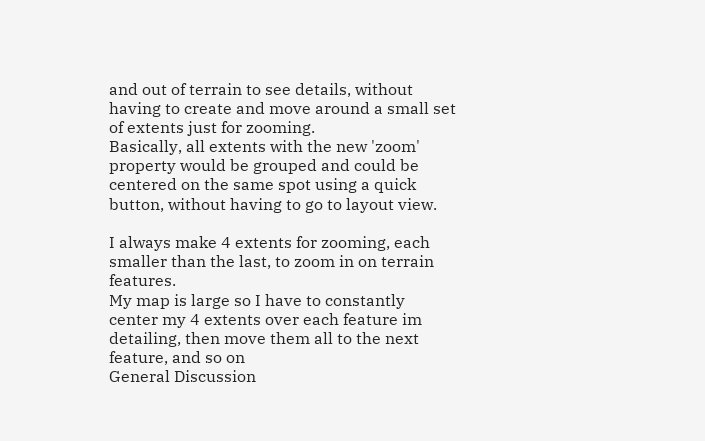and out of terrain to see details, without having to create and move around a small set of extents just for zooming.
Basically, all extents with the new 'zoom' property would be grouped and could be centered on the same spot using a quick button, without having to go to layout view.

I always make 4 extents for zooming, each smaller than the last, to zoom in on terrain features.
My map is large so I have to constantly center my 4 extents over each feature im detailing, then move them all to the next feature, and so on
General Discussion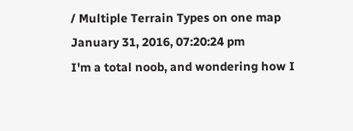/ Multiple Terrain Types on one map
January 31, 2016, 07:20:24 pm
I'm a total noob, and wondering how I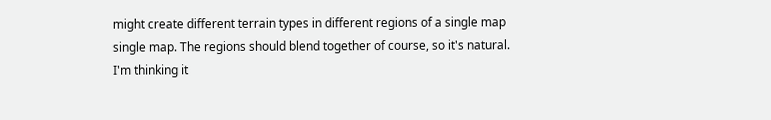might create different terrain types in different regions of a single map single map. The regions should blend together of course, so it's natural. I'm thinking it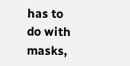has to do with masks,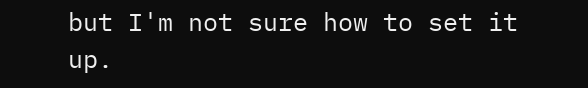but I'm not sure how to set it up.